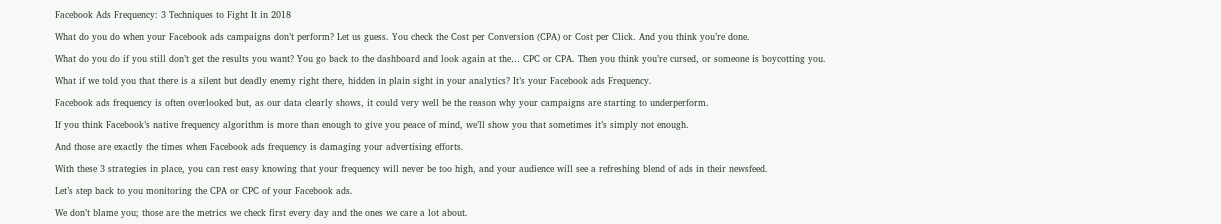Facebook Ads Frequency: 3 Techniques to Fight It in 2018

What do you do when your Facebook ads campaigns don’t perform? Let us guess. You check the Cost per Conversion (CPA) or Cost per Click. And you think you’re done.

What do you do if you still don’t get the results you want? You go back to the dashboard and look again at the… CPC or CPA. Then you think you’re cursed, or someone is boycotting you.

What if we told you that there is a silent but deadly enemy right there, hidden in plain sight in your analytics? It’s your Facebook ads Frequency.

Facebook ads frequency is often overlooked but, as our data clearly shows, it could very well be the reason why your campaigns are starting to underperform.

If you think Facebook’s native frequency algorithm is more than enough to give you peace of mind, we’ll show you that sometimes it’s simply not enough.

And those are exactly the times when Facebook ads frequency is damaging your advertising efforts.

With these 3 strategies in place, you can rest easy knowing that your frequency will never be too high, and your audience will see a refreshing blend of ads in their newsfeed.

Let’s step back to you monitoring the CPA or CPC of your Facebook ads.

We don’t blame you; those are the metrics we check first every day and the ones we care a lot about.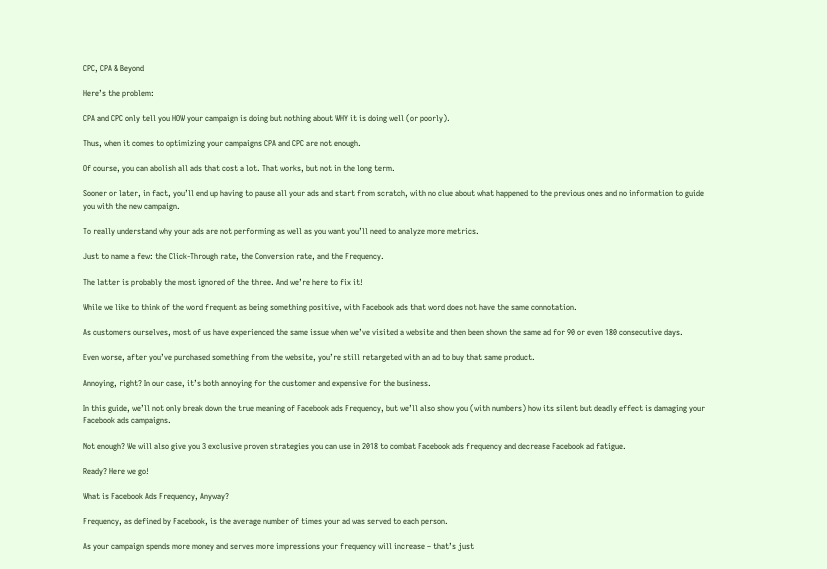CPC, CPA & Beyond

Here’s the problem:

CPA and CPC only tell you HOW your campaign is doing but nothing about WHY it is doing well (or poorly).

Thus, when it comes to optimizing your campaigns CPA and CPC are not enough.

Of course, you can abolish all ads that cost a lot. That works, but not in the long term.

Sooner or later, in fact, you’ll end up having to pause all your ads and start from scratch, with no clue about what happened to the previous ones and no information to guide you with the new campaign.

To really understand why your ads are not performing as well as you want you’ll need to analyze more metrics.

Just to name a few: the Click-Through rate, the Conversion rate, and the Frequency.

The latter is probably the most ignored of the three. And we’re here to fix it!

While we like to think of the word frequent as being something positive, with Facebook ads that word does not have the same connotation.

As customers ourselves, most of us have experienced the same issue when we’ve visited a website and then been shown the same ad for 90 or even 180 consecutive days.

Even worse, after you’ve purchased something from the website, you’re still retargeted with an ad to buy that same product.

Annoying, right? In our case, it’s both annoying for the customer and expensive for the business.

In this guide, we’ll not only break down the true meaning of Facebook ads Frequency, but we’ll also show you (with numbers) how its silent but deadly effect is damaging your Facebook ads campaigns.

Not enough? We will also give you 3 exclusive proven strategies you can use in 2018 to combat Facebook ads frequency and decrease Facebook ad fatigue.

Ready? Here we go!

What is Facebook Ads Frequency, Anyway?

Frequency, as defined by Facebook, is the average number of times your ad was served to each person.

As your campaign spends more money and serves more impressions your frequency will increase – that’s just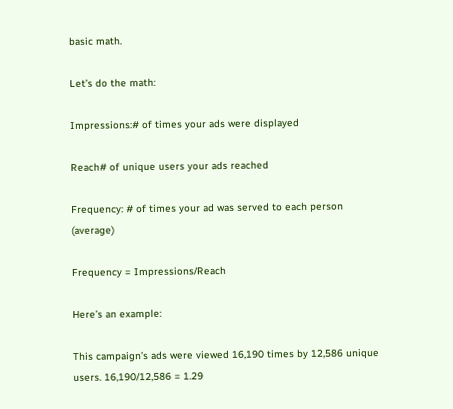basic math.

Let’s do the math:

Impressions:# of times your ads were displayed

Reach# of unique users your ads reached

Frequency: # of times your ad was served to each person (average)

Frequency = Impressions/Reach

Here’s an example:

This campaign’s ads were viewed 16,190 times by 12,586 unique users. 16,190/12,586 = 1.29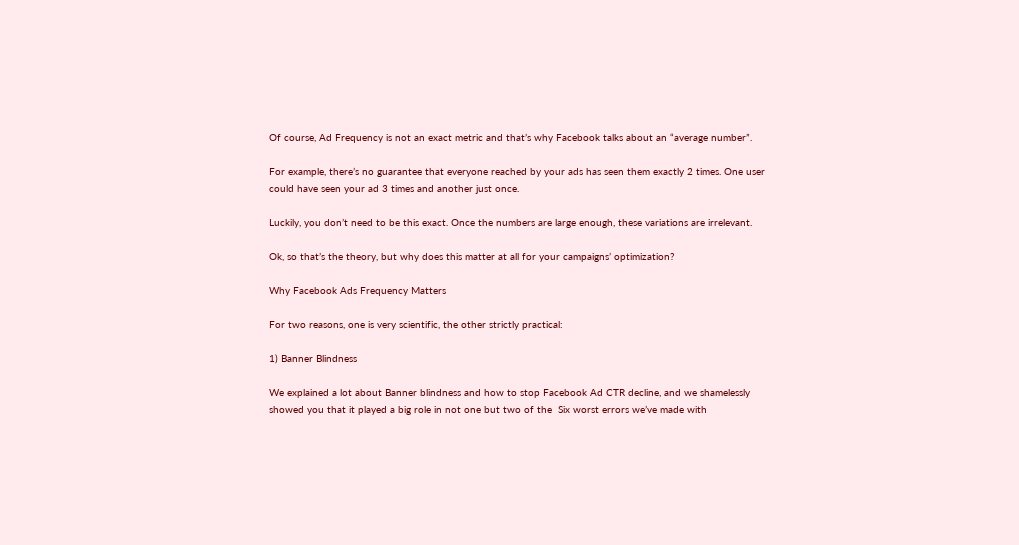Of course, Ad Frequency is not an exact metric and that’s why Facebook talks about an “average number”.

For example, there’s no guarantee that everyone reached by your ads has seen them exactly 2 times. One user could have seen your ad 3 times and another just once.

Luckily, you don’t need to be this exact. Once the numbers are large enough, these variations are irrelevant.

Ok, so that’s the theory, but why does this matter at all for your campaigns’ optimization?

Why Facebook Ads Frequency Matters

For two reasons, one is very scientific, the other strictly practical:

1) Banner Blindness

We explained a lot about Banner blindness and how to stop Facebook Ad CTR decline, and we shamelessly showed you that it played a big role in not one but two of the  Six worst errors we’ve made with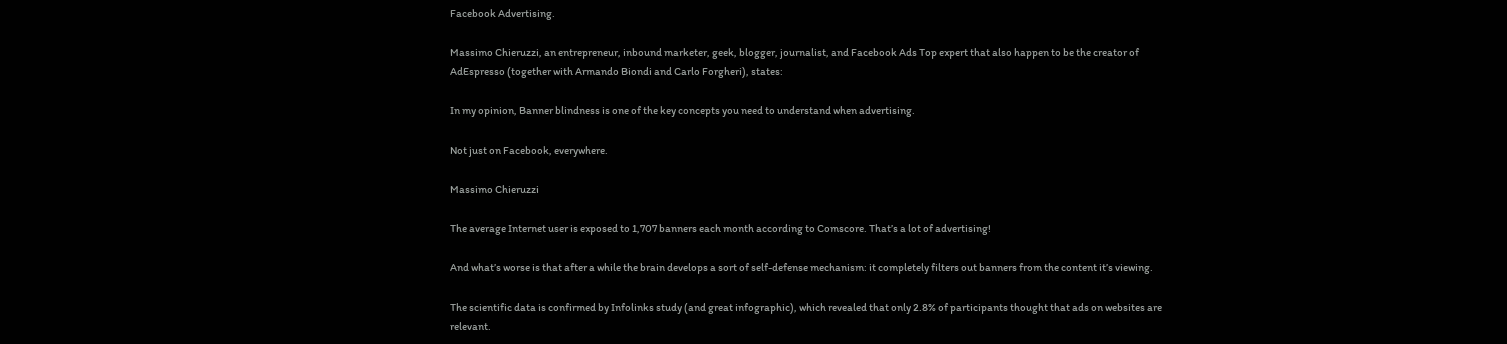Facebook Advertising.

Massimo Chieruzzi, an entrepreneur, inbound marketer, geek, blogger, journalist, and Facebook Ads Top expert that also happen to be the creator of AdEspresso (together with Armando Biondi and Carlo Forgheri), states:

In my opinion, Banner blindness is one of the key concepts you need to understand when advertising.

Not just on Facebook, everywhere.

Massimo Chieruzzi

The average Internet user is exposed to 1,707 banners each month according to Comscore. That’s a lot of advertising!

And what’s worse is that after a while the brain develops a sort of self-defense mechanism: it completely filters out banners from the content it’s viewing.

The scientific data is confirmed by Infolinks study (and great infographic), which revealed that only 2.8% of participants thought that ads on websites are relevant.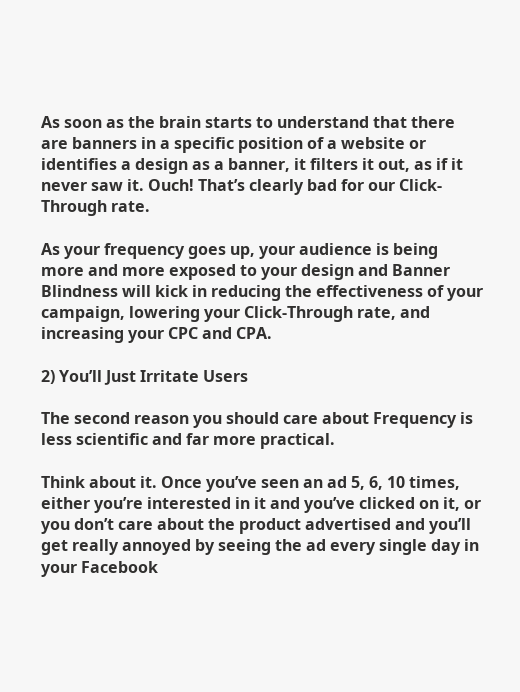As soon as the brain starts to understand that there are banners in a specific position of a website or identifies a design as a banner, it filters it out, as if it never saw it. Ouch! That’s clearly bad for our Click-Through rate.

As your frequency goes up, your audience is being more and more exposed to your design and Banner Blindness will kick in reducing the effectiveness of your campaign, lowering your Click-Through rate, and increasing your CPC and CPA.

2) You’ll Just Irritate Users

The second reason you should care about Frequency is less scientific and far more practical.

Think about it. Once you’ve seen an ad 5, 6, 10 times, either you’re interested in it and you’ve clicked on it, or you don’t care about the product advertised and you’ll get really annoyed by seeing the ad every single day in your Facebook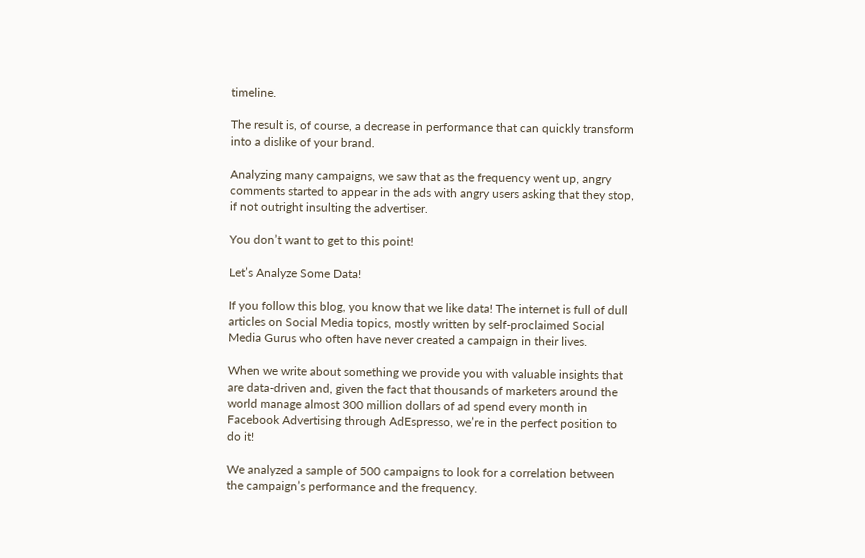timeline.

The result is, of course, a decrease in performance that can quickly transform into a dislike of your brand.

Analyzing many campaigns, we saw that as the frequency went up, angry comments started to appear in the ads with angry users asking that they stop, if not outright insulting the advertiser.

You don’t want to get to this point!

Let’s Analyze Some Data!

If you follow this blog, you know that we like data! The internet is full of dull articles on Social Media topics, mostly written by self-proclaimed Social Media Gurus who often have never created a campaign in their lives.

When we write about something we provide you with valuable insights that are data-driven and, given the fact that thousands of marketers around the world manage almost 300 million dollars of ad spend every month in Facebook Advertising through AdEspresso, we’re in the perfect position to do it!

We analyzed a sample of 500 campaigns to look for a correlation between the campaign’s performance and the frequency.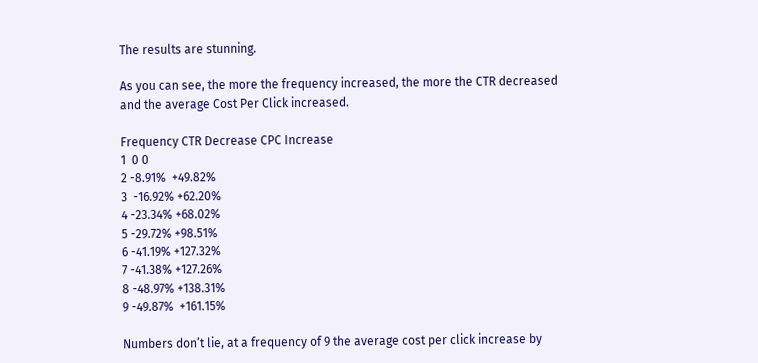The results are stunning.

As you can see, the more the frequency increased, the more the CTR decreased and the average Cost Per Click increased.

Frequency CTR Decrease CPC Increase
1  0 0
2 -8.91%  +49.82%
3  -16.92% +62.20%
4 -23.34% +68.02%
5 -29.72% +98.51%
6 -41.19% +127.32%
7 -41.38% +127.26%
8 -48.97% +138.31%
9 -49.87%  +161.15%

Numbers don’t lie, at a frequency of 9 the average cost per click increase by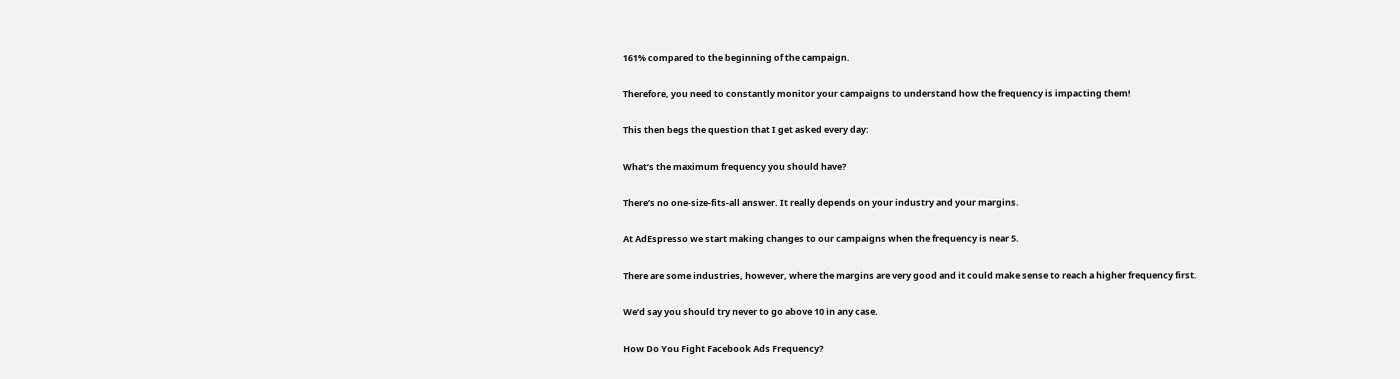161% compared to the beginning of the campaign.

Therefore, you need to constantly monitor your campaigns to understand how the frequency is impacting them!

This then begs the question that I get asked every day:

What’s the maximum frequency you should have?

There’s no one-size-fits-all answer. It really depends on your industry and your margins.

At AdEspresso we start making changes to our campaigns when the frequency is near 5.

There are some industries, however, where the margins are very good and it could make sense to reach a higher frequency first.

We’d say you should try never to go above 10 in any case.

How Do You Fight Facebook Ads Frequency?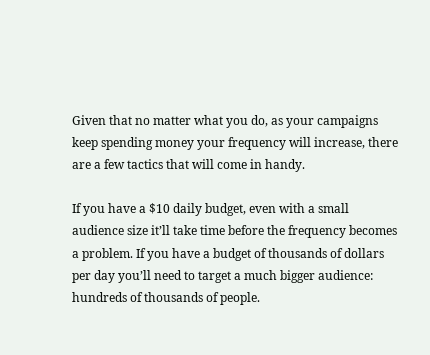Given that no matter what you do, as your campaigns keep spending money your frequency will increase, there are a few tactics that will come in handy.

If you have a $10 daily budget, even with a small audience size it’ll take time before the frequency becomes a problem. If you have a budget of thousands of dollars per day you’ll need to target a much bigger audience: hundreds of thousands of people.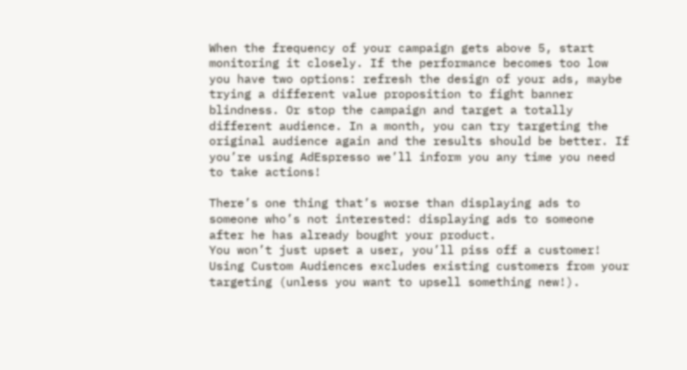When the frequency of your campaign gets above 5, start monitoring it closely. If the performance becomes too low you have two options: refresh the design of your ads, maybe trying a different value proposition to fight banner blindness. Or stop the campaign and target a totally different audience. In a month, you can try targeting the original audience again and the results should be better. If you’re using AdEspresso we’ll inform you any time you need to take actions!

There’s one thing that’s worse than displaying ads to someone who’s not interested: displaying ads to someone after he has already bought your product.
You won’t just upset a user, you’ll piss off a customer! Using Custom Audiences excludes existing customers from your targeting (unless you want to upsell something new!).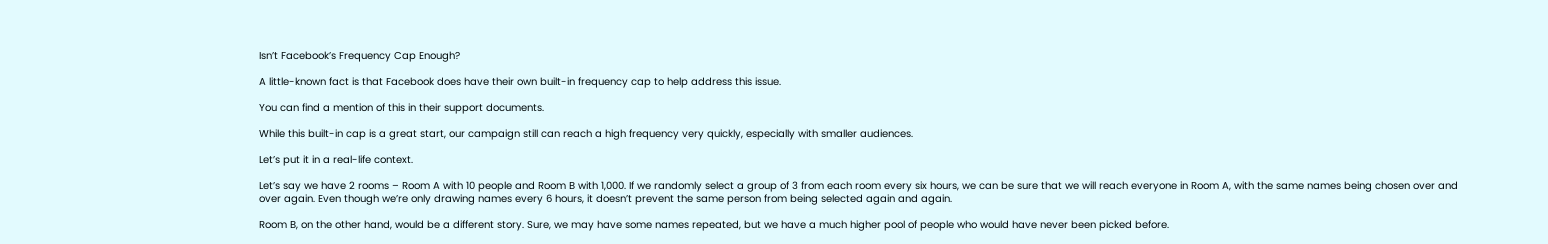Isn’t Facebook’s Frequency Cap Enough?

A little-known fact is that Facebook does have their own built-in frequency cap to help address this issue.

You can find a mention of this in their support documents.

While this built-in cap is a great start, our campaign still can reach a high frequency very quickly, especially with smaller audiences.

Let’s put it in a real-life context.

Let’s say we have 2 rooms – Room A with 10 people and Room B with 1,000. If we randomly select a group of 3 from each room every six hours, we can be sure that we will reach everyone in Room A, with the same names being chosen over and over again. Even though we’re only drawing names every 6 hours, it doesn’t prevent the same person from being selected again and again.

Room B, on the other hand, would be a different story. Sure, we may have some names repeated, but we have a much higher pool of people who would have never been picked before.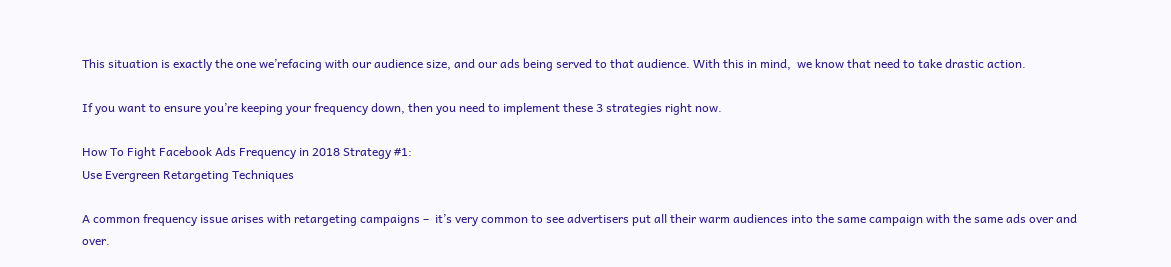This situation is exactly the one we’refacing with our audience size, and our ads being served to that audience. With this in mind,  we know that need to take drastic action.

If you want to ensure you’re keeping your frequency down, then you need to implement these 3 strategies right now.

How To Fight Facebook Ads Frequency in 2018 Strategy #1:
Use Evergreen Retargeting Techniques

A common frequency issue arises with retargeting campaigns –  it’s very common to see advertisers put all their warm audiences into the same campaign with the same ads over and over.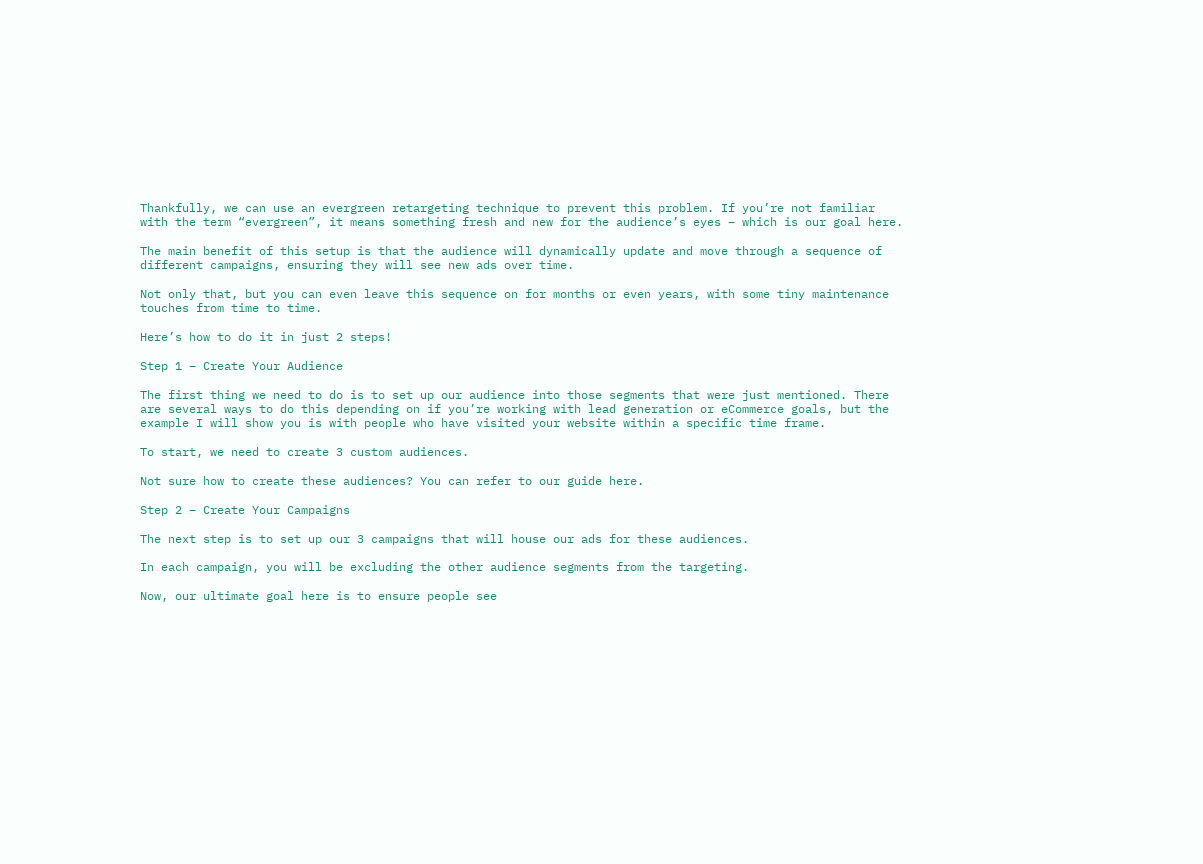Thankfully, we can use an evergreen retargeting technique to prevent this problem. If you’re not familiar with the term “evergreen”, it means something fresh and new for the audience’s eyes – which is our goal here.

The main benefit of this setup is that the audience will dynamically update and move through a sequence of different campaigns, ensuring they will see new ads over time.

Not only that, but you can even leave this sequence on for months or even years, with some tiny maintenance touches from time to time.

Here’s how to do it in just 2 steps!

Step 1 – Create Your Audience

The first thing we need to do is to set up our audience into those segments that were just mentioned. There are several ways to do this depending on if you’re working with lead generation or eCommerce goals, but the example I will show you is with people who have visited your website within a specific time frame.

To start, we need to create 3 custom audiences.

Not sure how to create these audiences? You can refer to our guide here.

Step 2 – Create Your Campaigns

The next step is to set up our 3 campaigns that will house our ads for these audiences.

In each campaign, you will be excluding the other audience segments from the targeting.

Now, our ultimate goal here is to ensure people see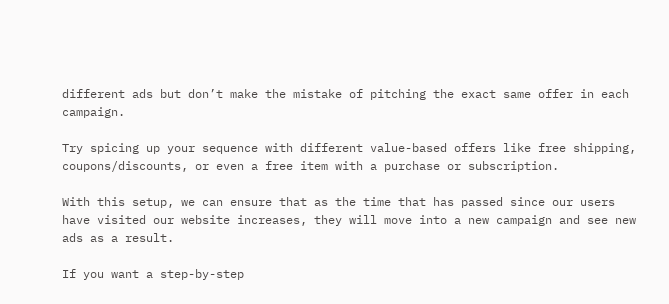different ads but don’t make the mistake of pitching the exact same offer in each campaign.

Try spicing up your sequence with different value-based offers like free shipping, coupons/discounts, or even a free item with a purchase or subscription.

With this setup, we can ensure that as the time that has passed since our users have visited our website increases, they will move into a new campaign and see new ads as a result.

If you want a step-by-step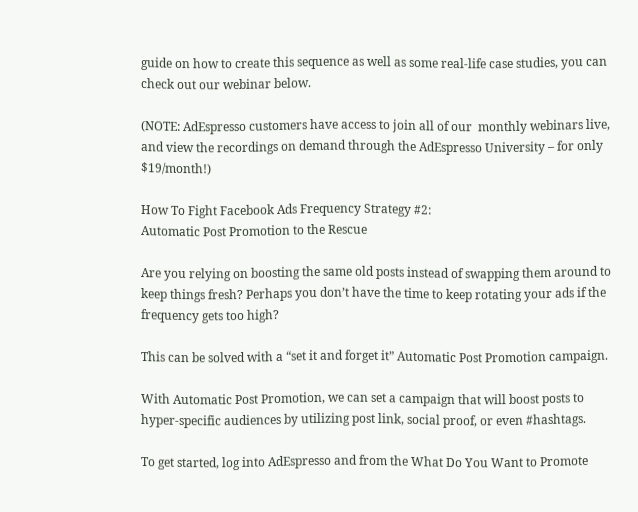guide on how to create this sequence as well as some real-life case studies, you can check out our webinar below.

(NOTE: AdEspresso customers have access to join all of our  monthly webinars live, and view the recordings on demand through the AdEspresso University – for only $19/month!)

How To Fight Facebook Ads Frequency Strategy #2:
Automatic Post Promotion to the Rescue

Are you relying on boosting the same old posts instead of swapping them around to keep things fresh? Perhaps you don’t have the time to keep rotating your ads if the frequency gets too high?

This can be solved with a “set it and forget it” Automatic Post Promotion campaign.

With Automatic Post Promotion, we can set a campaign that will boost posts to hyper-specific audiences by utilizing post link, social proof, or even #hashtags.

To get started, log into AdEspresso and from the What Do You Want to Promote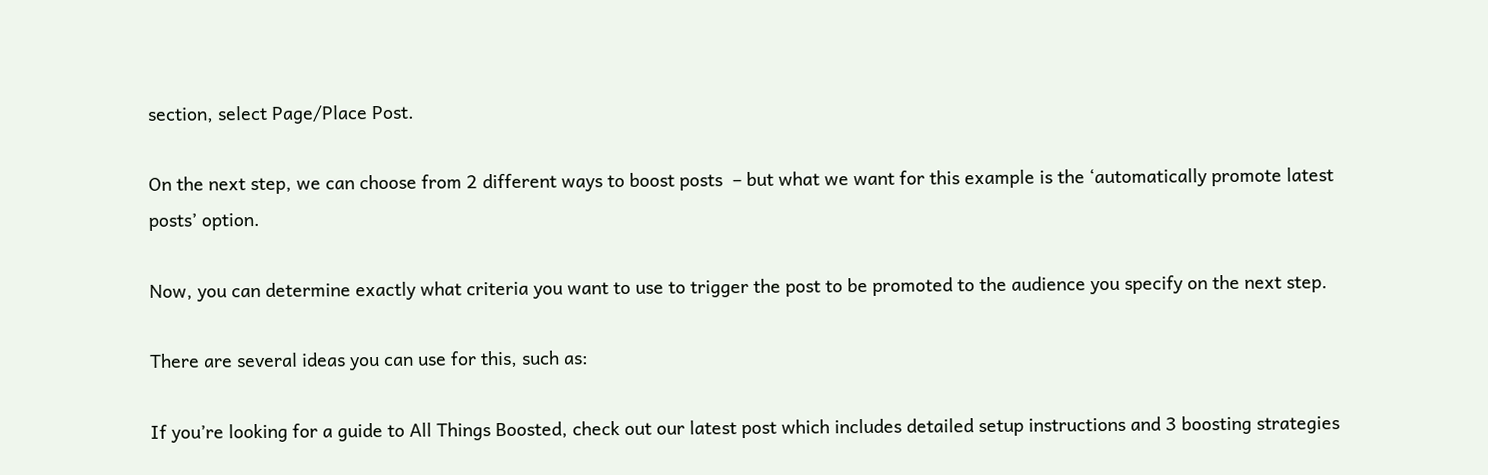section, select Page/Place Post.

On the next step, we can choose from 2 different ways to boost posts  – but what we want for this example is the ‘automatically promote latest posts’ option.

Now, you can determine exactly what criteria you want to use to trigger the post to be promoted to the audience you specify on the next step.

There are several ideas you can use for this, such as:

If you’re looking for a guide to All Things Boosted, check out our latest post which includes detailed setup instructions and 3 boosting strategies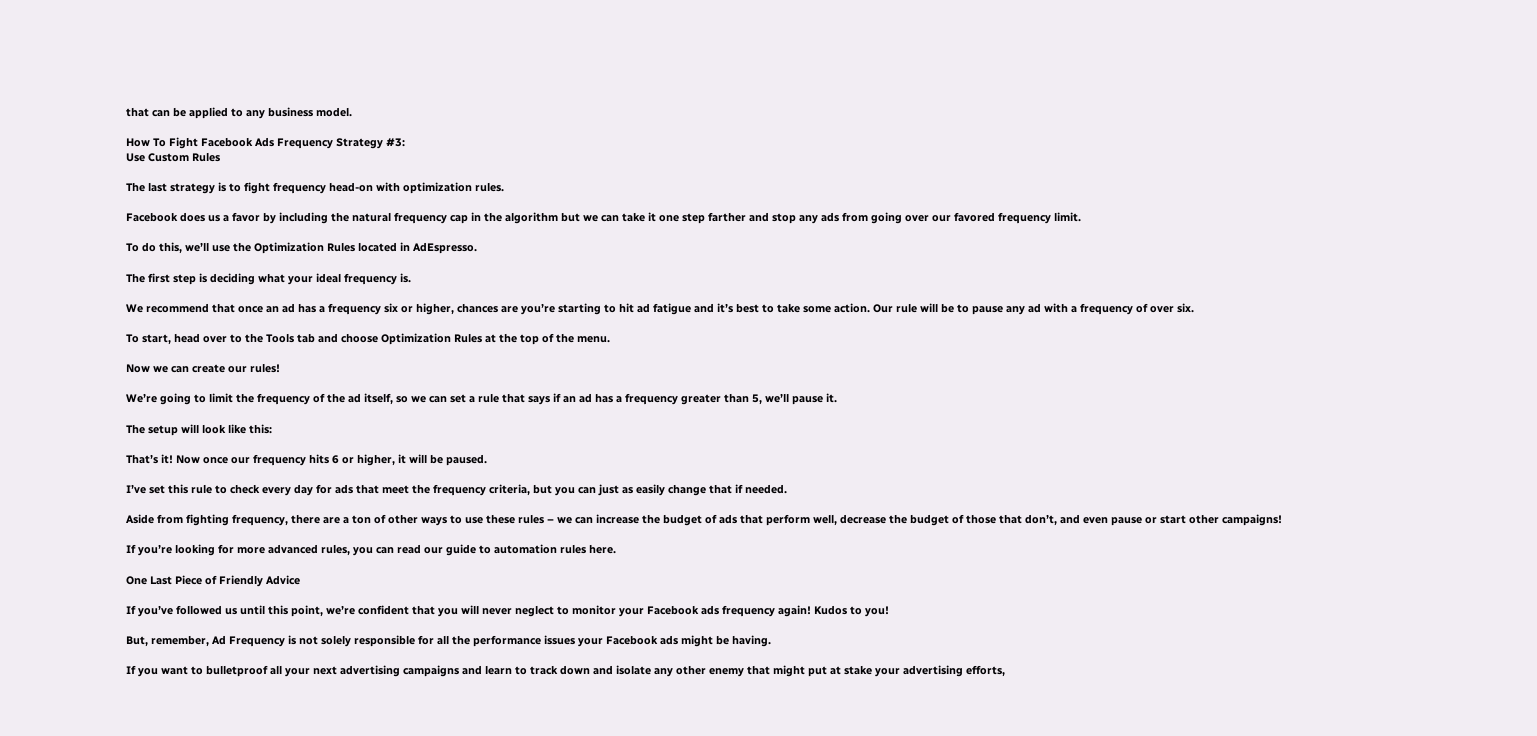that can be applied to any business model.

How To Fight Facebook Ads Frequency Strategy #3:
Use Custom Rules

The last strategy is to fight frequency head-on with optimization rules.

Facebook does us a favor by including the natural frequency cap in the algorithm but we can take it one step farther and stop any ads from going over our favored frequency limit.

To do this, we’ll use the Optimization Rules located in AdEspresso.

The first step is deciding what your ideal frequency is.

We recommend that once an ad has a frequency six or higher, chances are you’re starting to hit ad fatigue and it’s best to take some action. Our rule will be to pause any ad with a frequency of over six.

To start, head over to the Tools tab and choose Optimization Rules at the top of the menu.

Now we can create our rules!

We’re going to limit the frequency of the ad itself, so we can set a rule that says if an ad has a frequency greater than 5, we’ll pause it.

The setup will look like this:

That’s it! Now once our frequency hits 6 or higher, it will be paused.

I’ve set this rule to check every day for ads that meet the frequency criteria, but you can just as easily change that if needed.

Aside from fighting frequency, there are a ton of other ways to use these rules – we can increase the budget of ads that perform well, decrease the budget of those that don’t, and even pause or start other campaigns!

If you’re looking for more advanced rules, you can read our guide to automation rules here.

One Last Piece of Friendly Advice

If you’ve followed us until this point, we’re confident that you will never neglect to monitor your Facebook ads frequency again! Kudos to you!

But, remember, Ad Frequency is not solely responsible for all the performance issues your Facebook ads might be having.

If you want to bulletproof all your next advertising campaigns and learn to track down and isolate any other enemy that might put at stake your advertising efforts,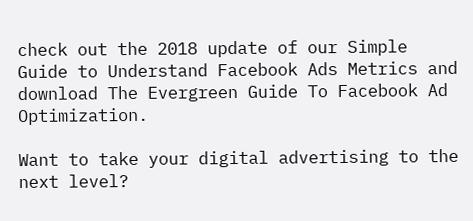check out the 2018 update of our Simple Guide to Understand Facebook Ads Metrics and download The Evergreen Guide To Facebook Ad Optimization.

Want to take your digital advertising to the next level?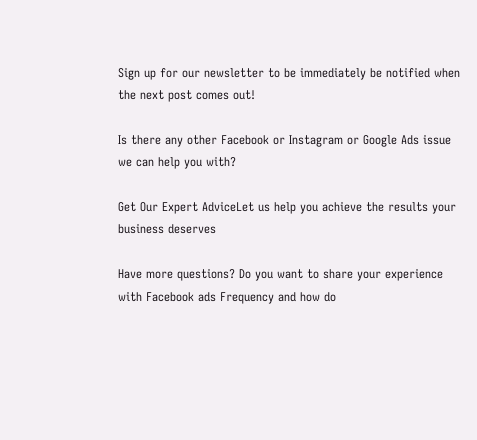Sign up for our newsletter to be immediately be notified when the next post comes out!

Is there any other Facebook or Instagram or Google Ads issue we can help you with?

Get Our Expert AdviceLet us help you achieve the results your business deserves

Have more questions? Do you want to share your experience with Facebook ads Frequency and how do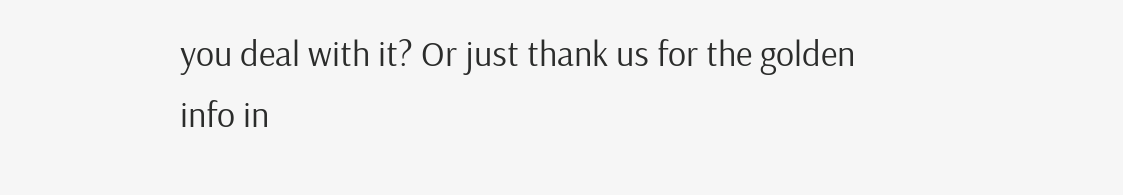you deal with it? Or just thank us for the golden info in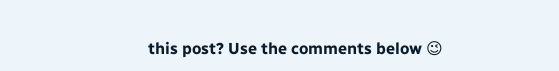this post? Use the comments below 😉